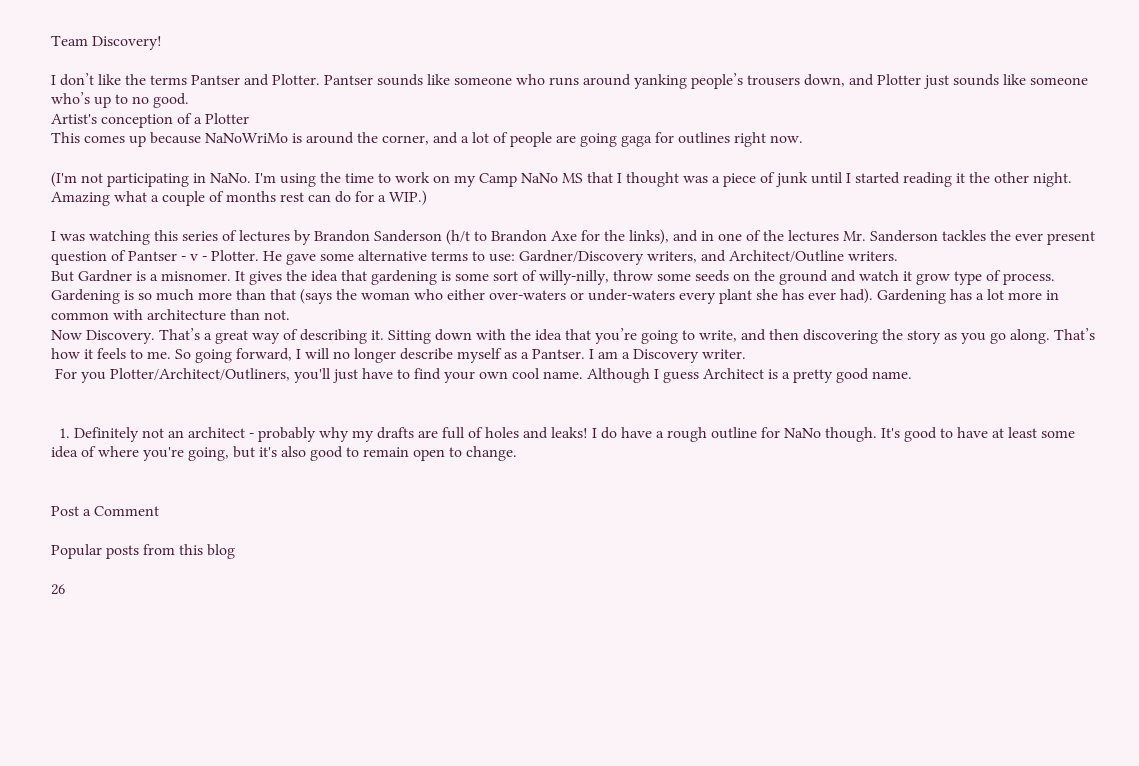Team Discovery!

I don’t like the terms Pantser and Plotter. Pantser sounds like someone who runs around yanking people’s trousers down, and Plotter just sounds like someone who’s up to no good.
Artist's conception of a Plotter
This comes up because NaNoWriMo is around the corner, and a lot of people are going gaga for outlines right now.

(I'm not participating in NaNo. I'm using the time to work on my Camp NaNo MS that I thought was a piece of junk until I started reading it the other night. Amazing what a couple of months rest can do for a WIP.)

I was watching this series of lectures by Brandon Sanderson (h/t to Brandon Axe for the links), and in one of the lectures Mr. Sanderson tackles the ever present question of Pantser - v - Plotter. He gave some alternative terms to use: Gardner/Discovery writers, and Architect/Outline writers.
But Gardner is a misnomer. It gives the idea that gardening is some sort of willy-nilly, throw some seeds on the ground and watch it grow type of process. Gardening is so much more than that (says the woman who either over-waters or under-waters every plant she has ever had). Gardening has a lot more in common with architecture than not.
Now Discovery. That’s a great way of describing it. Sitting down with the idea that you’re going to write, and then discovering the story as you go along. That’s how it feels to me. So going forward, I will no longer describe myself as a Pantser. I am a Discovery writer.
 For you Plotter/Architect/Outliners, you'll just have to find your own cool name. Although I guess Architect is a pretty good name.


  1. Definitely not an architect - probably why my drafts are full of holes and leaks! I do have a rough outline for NaNo though. It's good to have at least some idea of where you're going, but it's also good to remain open to change.


Post a Comment

Popular posts from this blog

26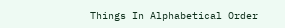Things In Alphabetical Order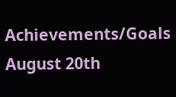Achievements/Goals August 20th